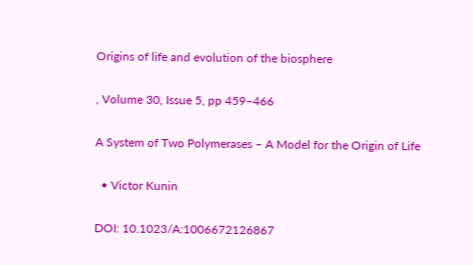Origins of life and evolution of the biosphere

, Volume 30, Issue 5, pp 459–466

A System of Two Polymerases – A Model for the Origin of Life

  • Victor Kunin

DOI: 10.1023/A:1006672126867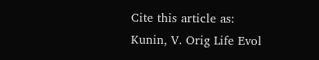Cite this article as:
Kunin, V. Orig Life Evol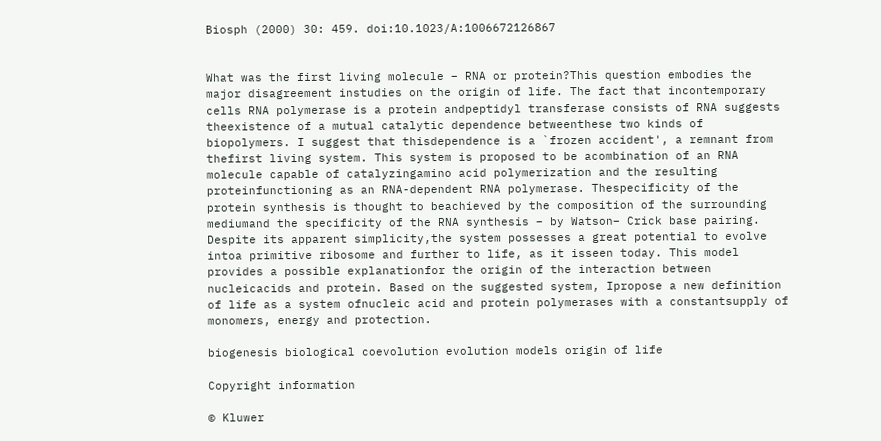Biosph (2000) 30: 459. doi:10.1023/A:1006672126867


What was the first living molecule – RNA or protein?This question embodies the major disagreement instudies on the origin of life. The fact that incontemporary cells RNA polymerase is a protein andpeptidyl transferase consists of RNA suggests theexistence of a mutual catalytic dependence betweenthese two kinds of biopolymers. I suggest that thisdependence is a `frozen accident', a remnant from thefirst living system. This system is proposed to be acombination of an RNA molecule capable of catalyzingamino acid polymerization and the resulting proteinfunctioning as an RNA-dependent RNA polymerase. Thespecificity of the protein synthesis is thought to beachieved by the composition of the surrounding mediumand the specificity of the RNA synthesis – by Watson– Crick base pairing. Despite its apparent simplicity,the system possesses a great potential to evolve intoa primitive ribosome and further to life, as it isseen today. This model provides a possible explanationfor the origin of the interaction between nucleicacids and protein. Based on the suggested system, Ipropose a new definition of life as a system ofnucleic acid and protein polymerases with a constantsupply of monomers, energy and protection.

biogenesis biological coevolution evolution models origin of life

Copyright information

© Kluwer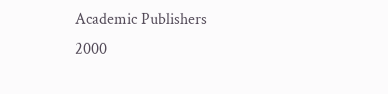Academic Publishers 2000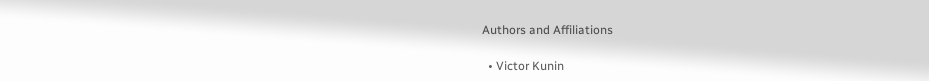Authors and Affiliations

  • Victor Kunin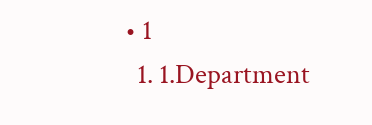• 1
  1. 1.Department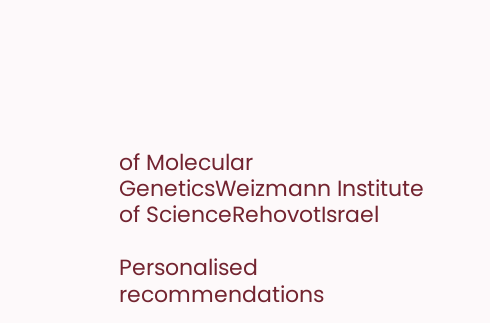of Molecular GeneticsWeizmann Institute of ScienceRehovotIsrael

Personalised recommendations